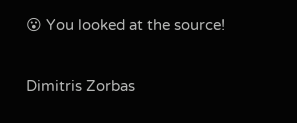😮 You looked at the source!

Dimitris Zorbas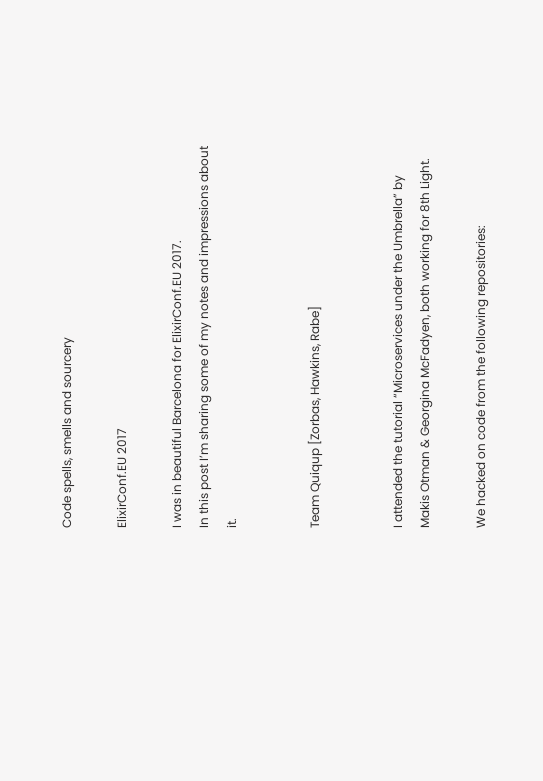Code spells, smells and sourcery

ElixirConf.EU 2017

I was in beautiful Barcelona for ElixirConf.EU 2017.
In this post I’m sharing some of my notes and impressions about it.


Team Quiqup [Zorbas, Hawkins, Rabe]


I attended the tutorial “Microservices under the Umbrella” by Makis Otman & Georgina McFadyen, both working for 8th Light.

We hacked on code from the following repositories: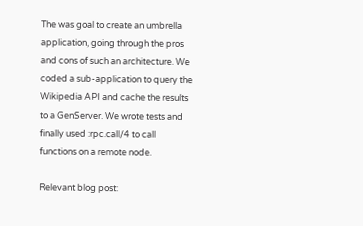The was goal to create an umbrella application, going through the pros and cons of such an architecture. We coded a sub-application to query the Wikipedia API and cache the results to a GenServer. We wrote tests and finally used :rpc.call/4 to call functions on a remote node.

Relevant blog post: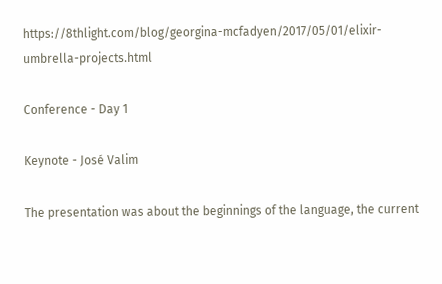https://8thlight.com/blog/georgina-mcfadyen/2017/05/01/elixir-umbrella-projects.html

Conference - Day 1

Keynote - José Valim

The presentation was about the beginnings of the language, the current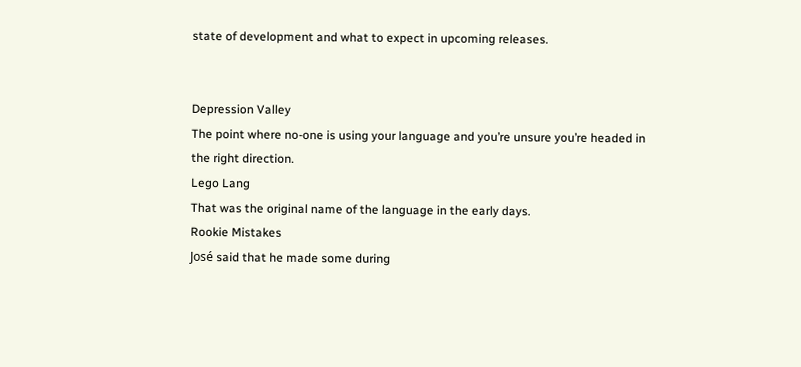state of development and what to expect in upcoming releases.


Depression Valley
The point where no-one is using your language and you’re unsure you’re headed in the right direction.
Lego Lang
That was the original name of the language in the early days.
Rookie Mistakes
José said that he made some during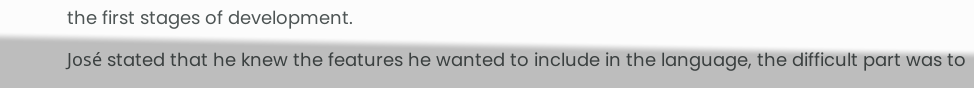the first stages of development.

José stated that he knew the features he wanted to include in the language, the difficult part was to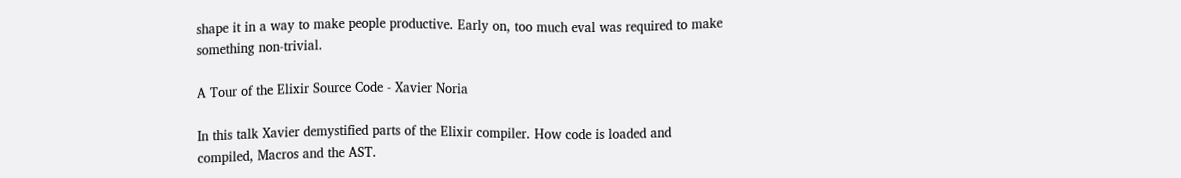shape it in a way to make people productive. Early on, too much eval was required to make something non-trivial.

A Tour of the Elixir Source Code - Xavier Noria

In this talk Xavier demystified parts of the Elixir compiler. How code is loaded and compiled, Macros and the AST.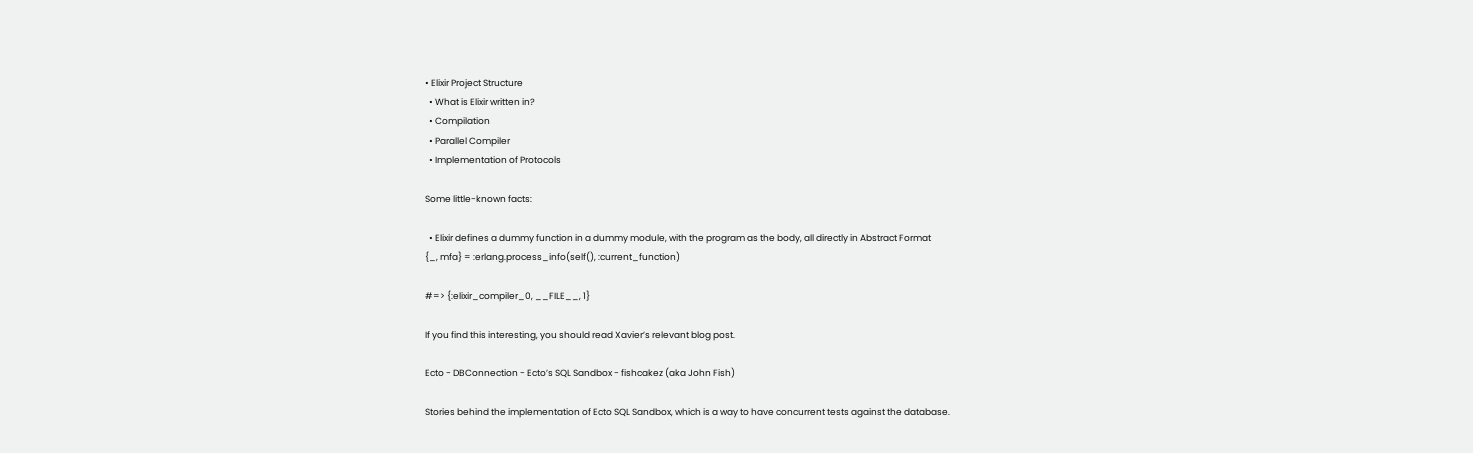• Elixir Project Structure
  • What is Elixir written in?
  • Compilation
  • Parallel Compiler
  • Implementation of Protocols

Some little-known facts:

  • Elixir defines a dummy function in a dummy module, with the program as the body, all directly in Abstract Format
{_, mfa} = :erlang.process_info(self(), :current_function)

#=> {:elixir_compiler_0, __FILE__, 1}

If you find this interesting, you should read Xavier’s relevant blog post.

Ecto - DBConnection - Ecto’s SQL Sandbox - fishcakez (aka John Fish)

Stories behind the implementation of Ecto SQL Sandbox, which is a way to have concurrent tests against the database.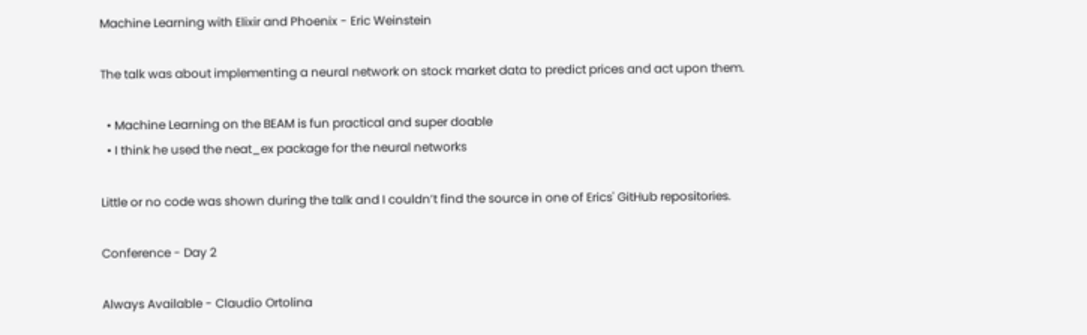Machine Learning with Elixir and Phoenix - Eric Weinstein

The talk was about implementing a neural network on stock market data to predict prices and act upon them.

  • Machine Learning on the BEAM is fun practical and super doable
  • I think he used the neat_ex package for the neural networks

Little or no code was shown during the talk and I couldn’t find the source in one of Erics' GitHub repositories.

Conference - Day 2

Always Available - Claudio Ortolina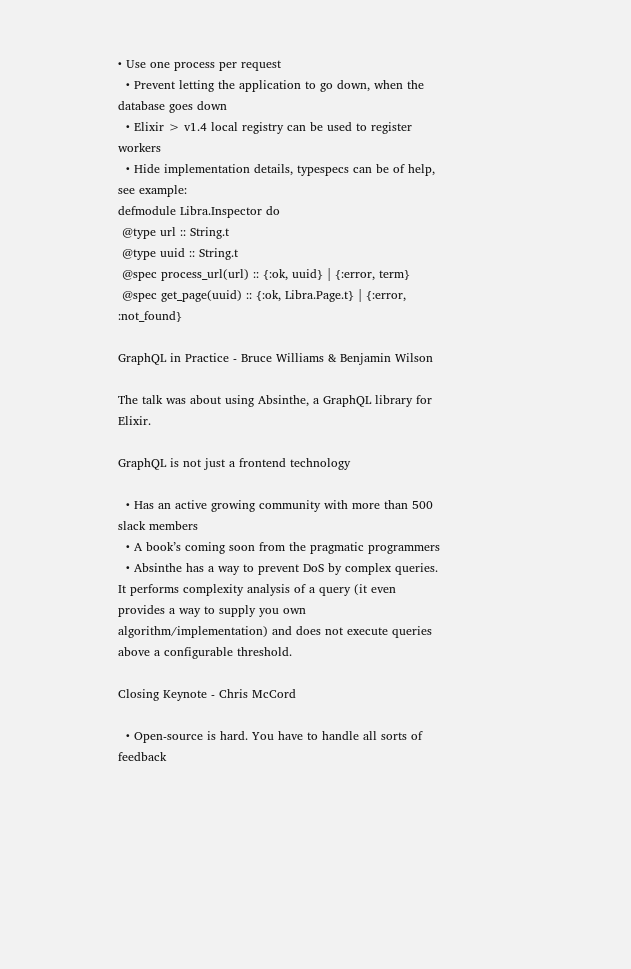• Use one process per request
  • Prevent letting the application to go down, when the database goes down
  • Elixir > v1.4 local registry can be used to register workers
  • Hide implementation details, typespecs can be of help, see example:
defmodule Libra.Inspector do
 @type url :: String.t
 @type uuid :: String.t
 @spec process_url(url) :: {:ok, uuid} | {:error, term}
 @spec get_page(uuid) :: {:ok, Libra.Page.t} | {:error, :not_found}

GraphQL in Practice - Bruce Williams & Benjamin Wilson

The talk was about using Absinthe, a GraphQL library for Elixir.

GraphQL is not just a frontend technology

  • Has an active growing community with more than 500 slack members
  • A book’s coming soon from the pragmatic programmers
  • Absinthe has a way to prevent DoS by complex queries. It performs complexity analysis of a query (it even provides a way to supply you own algorithm/implementation) and does not execute queries above a configurable threshold.

Closing Keynote - Chris McCord

  • Open-source is hard. You have to handle all sorts of feedback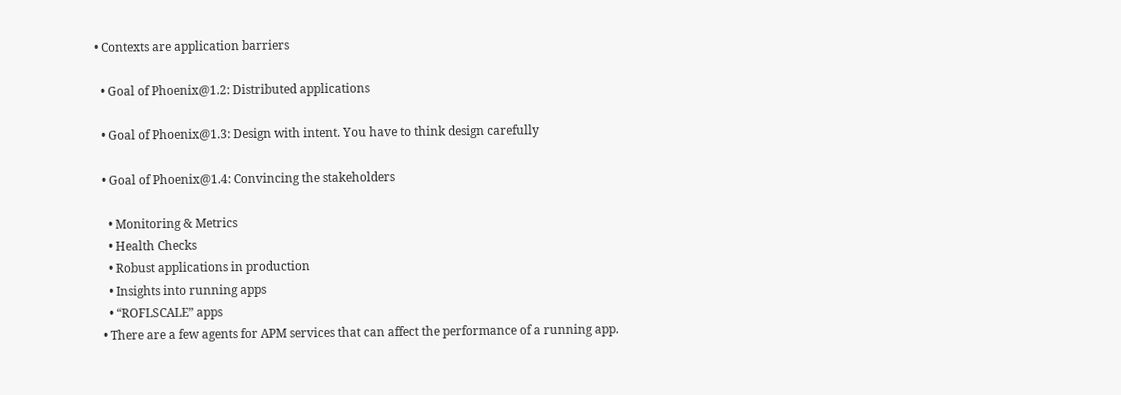• Contexts are application barriers

  • Goal of Phoenix@1.2: Distributed applications

  • Goal of Phoenix@1.3: Design with intent. You have to think design carefully

  • Goal of Phoenix@1.4: Convincing the stakeholders

    • Monitoring & Metrics
    • Health Checks
    • Robust applications in production
    • Insights into running apps
    • “ROFLSCALE” apps
  • There are a few agents for APM services that can affect the performance of a running app.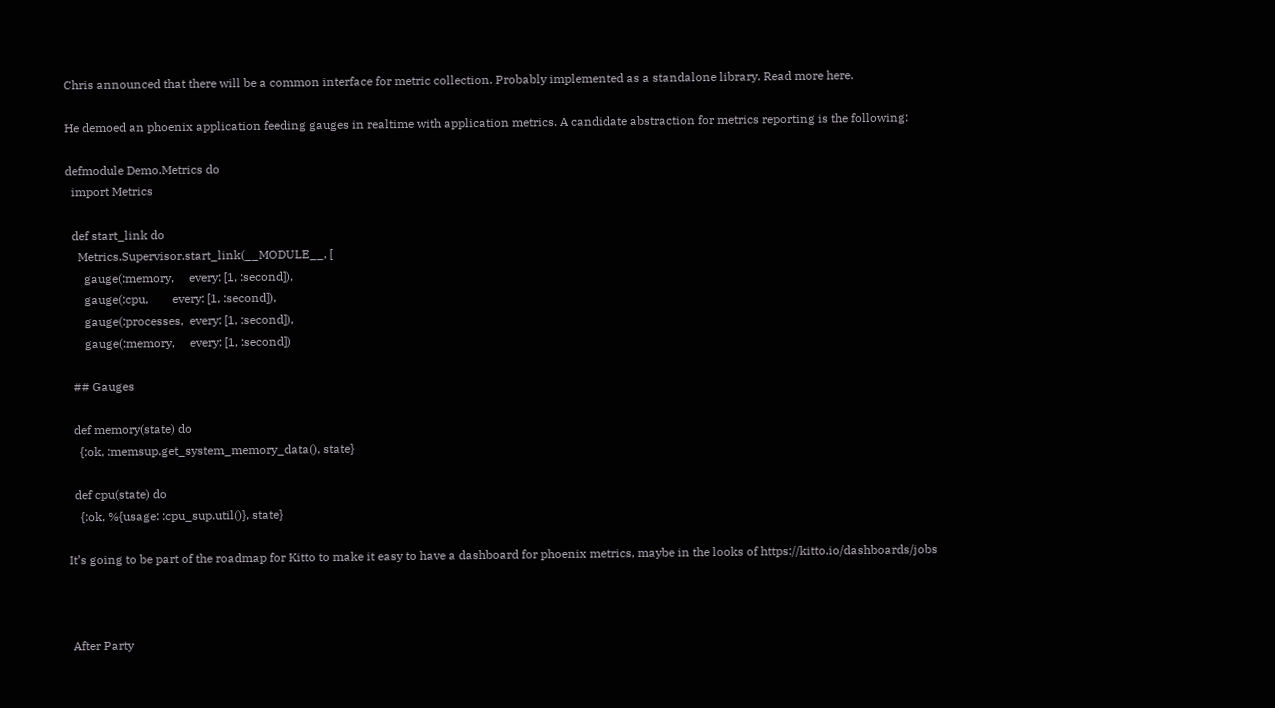Chris announced that there will be a common interface for metric collection. Probably implemented as a standalone library. Read more here.

He demoed an phoenix application feeding gauges in realtime with application metrics. A candidate abstraction for metrics reporting is the following:

defmodule Demo.Metrics do
  import Metrics

  def start_link do
    Metrics.Supervisor.start_link(__MODULE__, [
      gauge(:memory,     every: [1, :second]),
      gauge(:cpu,        every: [1, :second]),
      gauge(:processes,  every: [1, :second]),
      gauge(:memory,     every: [1, :second])

  ## Gauges

  def memory(state) do
    {:ok, :memsup.get_system_memory_data(), state}

  def cpu(state) do
    {:ok, %{usage: :cpu_sup.util()}, state}

It’s going to be part of the roadmap for Kitto to make it easy to have a dashboard for phoenix metrics, maybe in the looks of https://kitto.io/dashboards/jobs



 After Party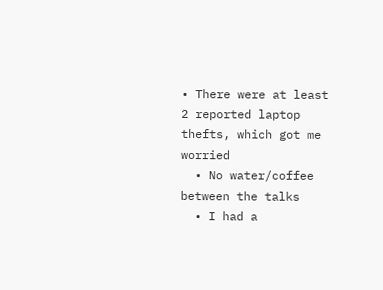• There were at least 2 reported laptop thefts, which got me worried
  • No water/coffee between the talks
  • I had a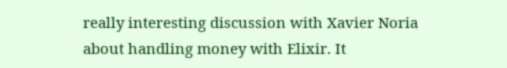really interesting discussion with Xavier Noria about handling money with Elixir. It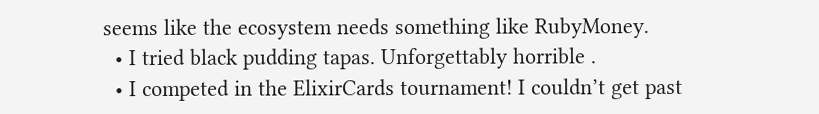seems like the ecosystem needs something like RubyMoney.
  • I tried black pudding tapas. Unforgettably horrible .
  • I competed in the ElixirCards tournament! I couldn’t get past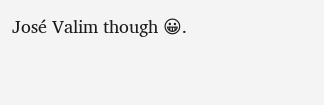José Valim though 😀.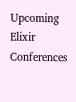Upcoming Elixir Conferences